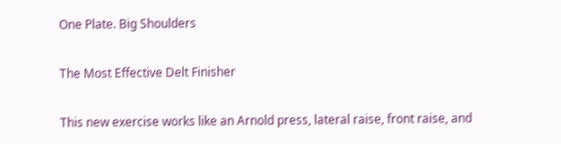One Plate. Big Shoulders

The Most Effective Delt Finisher

This new exercise works like an Arnold press, lateral raise, front raise, and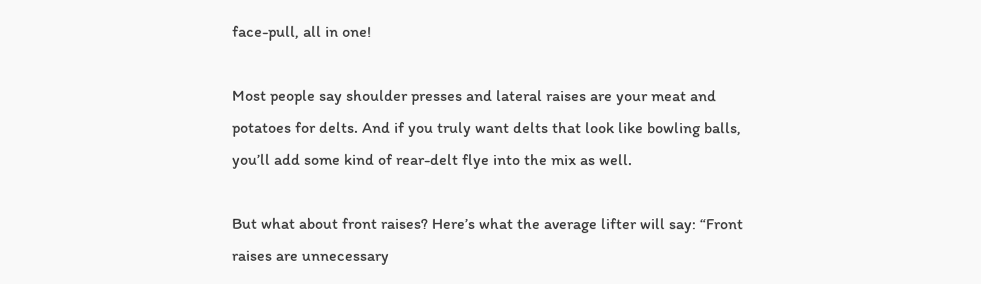face-pull, all in one!

Most people say shoulder presses and lateral raises are your meat and potatoes for delts. And if you truly want delts that look like bowling balls, you’ll add some kind of rear-delt flye into the mix as well.

But what about front raises? Here’s what the average lifter will say: “Front raises are unnecessary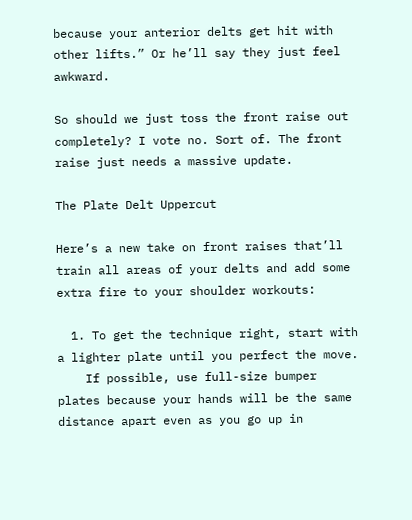because your anterior delts get hit with other lifts.” Or he’ll say they just feel awkward.

So should we just toss the front raise out completely? I vote no. Sort of. The front raise just needs a massive update.

The Plate Delt Uppercut

Here’s a new take on front raises that’ll train all areas of your delts and add some extra fire to your shoulder workouts:

  1. To get the technique right, start with a lighter plate until you perfect the move.
    If possible, use full-size bumper plates because your hands will be the same distance apart even as you go up in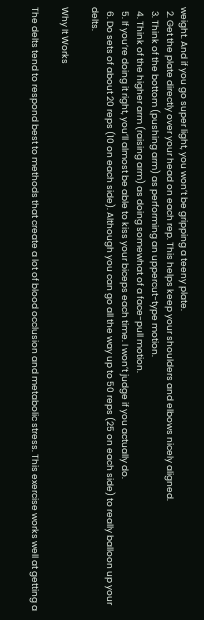weight. And if you go super light, you won’t be gripping a teeny plate.
  2. Get the plate directly over your head on each rep. This helps keep your shoulders and elbows nicely aligned.
  3. Think of the bottom (pushing arm) as performing an uppercut-type motion.
  4. Think of the higher arm (raising arm) as doing somewhat of a face-pull motion.
  5. If you’re doing it right, you’ll almost be able to kiss your biceps each time. I won’t judge if you actually do.
  6. Do sets of about 20 reps (10 on each side). Although you can go all the way up to 50 reps (25 on each side) to really balloon up your delts.

Why It Works

The delts tend to respond best to methods that create a lot of blood occlusion and metabolic stress. This exercise works well at getting a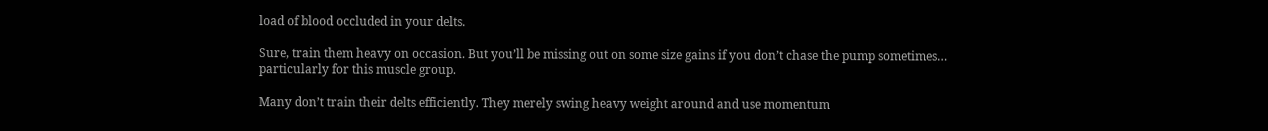load of blood occluded in your delts.

Sure, train them heavy on occasion. But you’ll be missing out on some size gains if you don’t chase the pump sometimes… particularly for this muscle group.

Many don’t train their delts efficiently. They merely swing heavy weight around and use momentum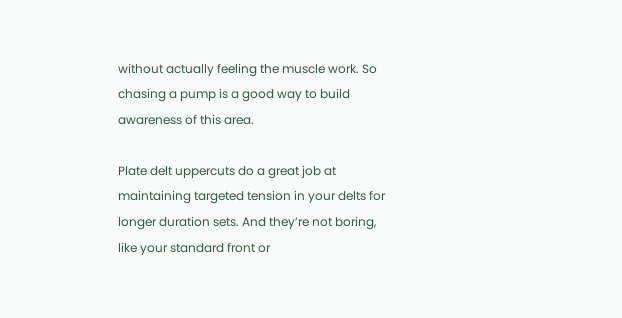without actually feeling the muscle work. So chasing a pump is a good way to build awareness of this area.

Plate delt uppercuts do a great job at maintaining targeted tension in your delts for longer duration sets. And they’re not boring, like your standard front or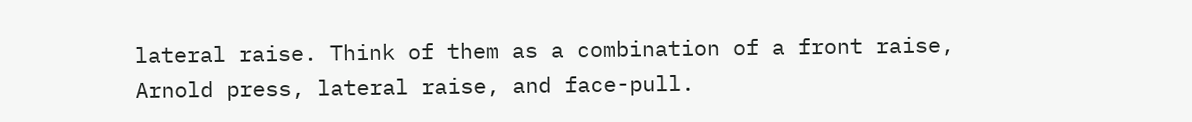lateral raise. Think of them as a combination of a front raise, Arnold press, lateral raise, and face-pull.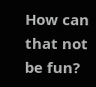How can that not be fun?